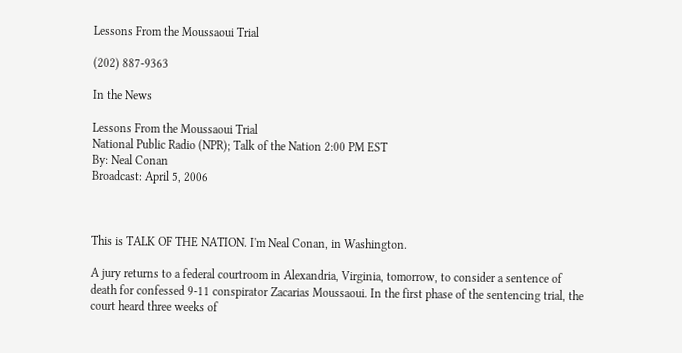Lessons From the Moussaoui Trial

(202) 887-9363

In the News

Lessons From the Moussaoui Trial
National Public Radio (NPR); Talk of the Nation 2:00 PM EST
By: Neal Conan
Broadcast: April 5, 2006



This is TALK OF THE NATION. I'm Neal Conan, in Washington.

A jury returns to a federal courtroom in Alexandria, Virginia, tomorrow, to consider a sentence of death for confessed 9-11 conspirator Zacarias Moussaoui. In the first phase of the sentencing trial, the court heard three weeks of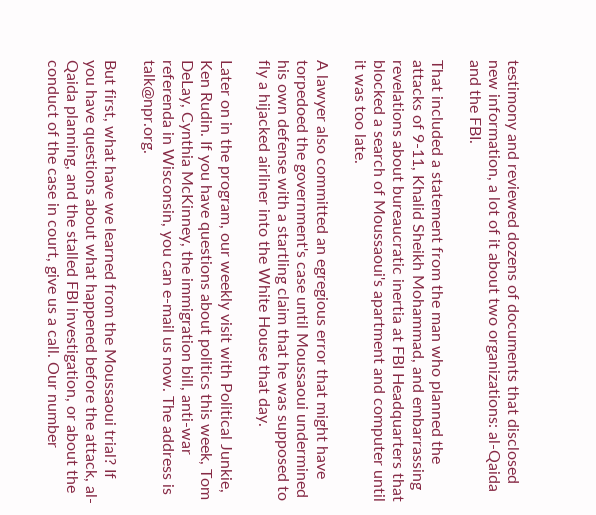testimony and reviewed dozens of documents that disclosed new information, a lot of it about two organizations: al-Qaida and the FBI.

That included a statement from the man who planned the attacks of 9-11, Khalid Sheikh Mohammad, and embarrassing revelations about bureaucratic inertia at FBI Headquarters that blocked a search of Moussaoui's apartment and computer until it was too late.

A lawyer also committed an egregious error that might have torpedoed the government's case until Moussaoui undermined his own defense with a startling claim that he was supposed to fly a hijacked airliner into the White House that day.

Later on in the program, our weekly visit with Political Junkie, Ken Rudin. If you have questions about politics this week, Tom DeLay, Cynthia McKinney, the immigration bill, anti-war referenda in Wisconsin, you can e-mail us now. The address is talk@npr.org.

But first, what have we learned from the Moussaoui trial? If you have questions about what happened before the attack, al-Qaida planning, and the stalled FBI investigation, or about the conduct of the case in court, give us a call. Our number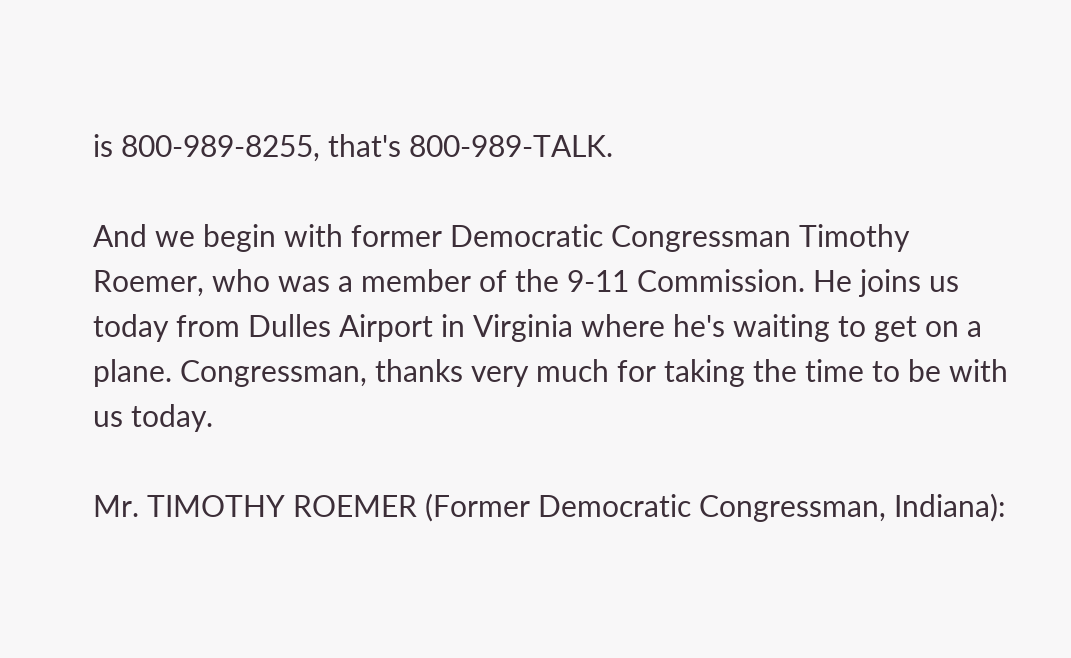is 800-989-8255, that's 800-989-TALK.

And we begin with former Democratic Congressman Timothy Roemer, who was a member of the 9-11 Commission. He joins us today from Dulles Airport in Virginia where he's waiting to get on a plane. Congressman, thanks very much for taking the time to be with us today.

Mr. TIMOTHY ROEMER (Former Democratic Congressman, Indiana):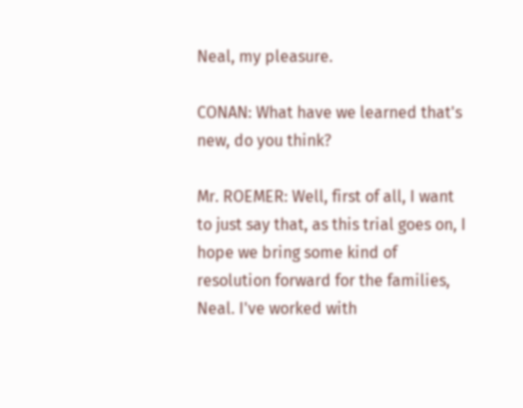Neal, my pleasure.

CONAN: What have we learned that's new, do you think?

Mr. ROEMER: Well, first of all, I want to just say that, as this trial goes on, I hope we bring some kind of resolution forward for the families, Neal. I've worked with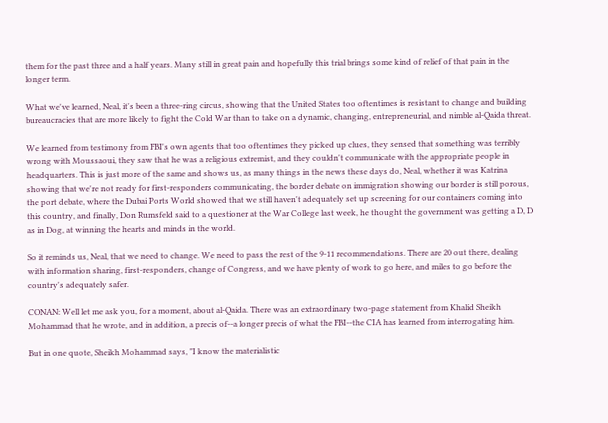them for the past three and a half years. Many still in great pain and hopefully this trial brings some kind of relief of that pain in the longer term.

What we've learned, Neal, it's been a three-ring circus, showing that the United States too oftentimes is resistant to change and building bureaucracies that are more likely to fight the Cold War than to take on a dynamic, changing, entrepreneurial, and nimble al-Qaida threat.

We learned from testimony from FBI's own agents that too oftentimes they picked up clues, they sensed that something was terribly wrong with Moussaoui, they saw that he was a religious extremist, and they couldn't communicate with the appropriate people in headquarters. This is just more of the same and shows us, as many things in the news these days do, Neal, whether it was Katrina showing that we're not ready for first-responders communicating, the border debate on immigration showing our border is still porous, the port debate, where the Dubai Ports World showed that we still haven't adequately set up screening for our containers coming into this country, and finally, Don Rumsfeld said to a questioner at the War College last week, he thought the government was getting a D, D as in Dog, at winning the hearts and minds in the world.

So it reminds us, Neal, that we need to change. We need to pass the rest of the 9-11 recommendations. There are 20 out there, dealing with information sharing, first-responders, change of Congress, and we have plenty of work to go here, and miles to go before the country's adequately safer.

CONAN: Well let me ask you, for a moment, about al-Qaida. There was an extraordinary two-page statement from Khalid Sheikh Mohammad that he wrote, and in addition, a precis of--a longer precis of what the FBI--the CIA has learned from interrogating him.

But in one quote, Sheikh Mohammad says, "I know the materialistic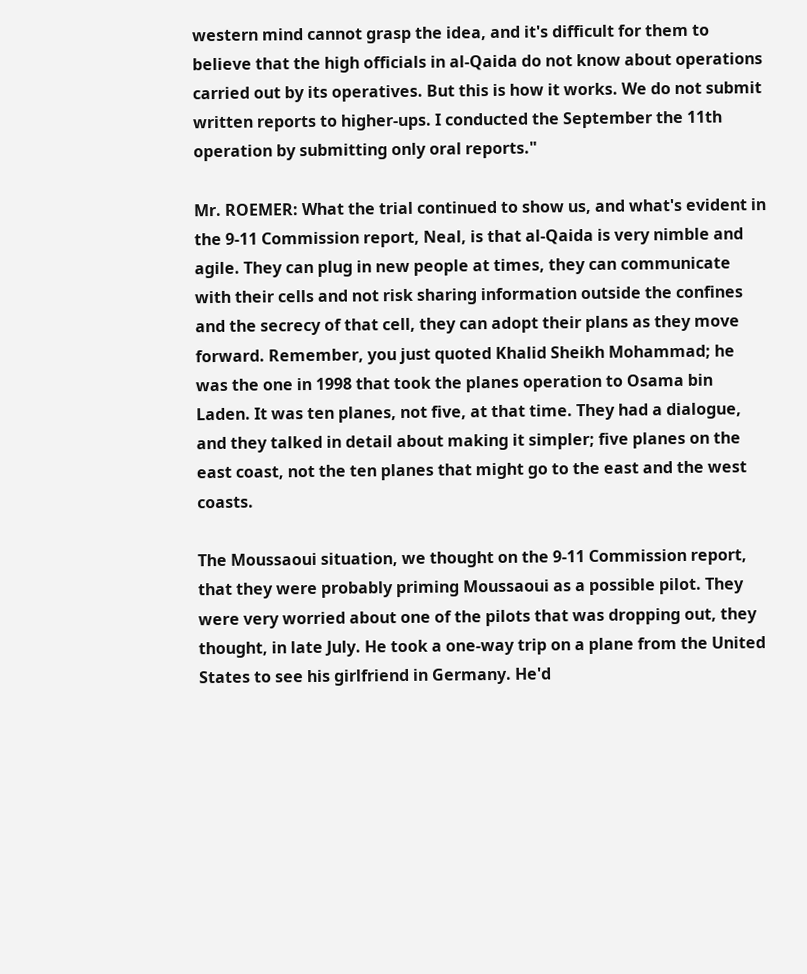western mind cannot grasp the idea, and it's difficult for them to believe that the high officials in al-Qaida do not know about operations carried out by its operatives. But this is how it works. We do not submit written reports to higher-ups. I conducted the September the 11th operation by submitting only oral reports."

Mr. ROEMER: What the trial continued to show us, and what's evident in the 9-11 Commission report, Neal, is that al-Qaida is very nimble and agile. They can plug in new people at times, they can communicate with their cells and not risk sharing information outside the confines and the secrecy of that cell, they can adopt their plans as they move forward. Remember, you just quoted Khalid Sheikh Mohammad; he was the one in 1998 that took the planes operation to Osama bin Laden. It was ten planes, not five, at that time. They had a dialogue, and they talked in detail about making it simpler; five planes on the east coast, not the ten planes that might go to the east and the west coasts.

The Moussaoui situation, we thought on the 9-11 Commission report, that they were probably priming Moussaoui as a possible pilot. They were very worried about one of the pilots that was dropping out, they thought, in late July. He took a one-way trip on a plane from the United States to see his girlfriend in Germany. He'd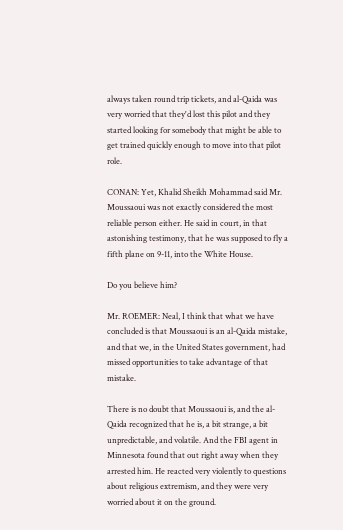always taken round trip tickets, and al-Qaida was very worried that they'd lost this pilot and they started looking for somebody that might be able to get trained quickly enough to move into that pilot role.

CONAN: Yet, Khalid Sheikh Mohammad said Mr. Moussaoui was not exactly considered the most reliable person either. He said in court, in that astonishing testimony, that he was supposed to fly a fifth plane on 9-11, into the White House.

Do you believe him?

Mr. ROEMER: Neal, I think that what we have concluded is that Moussaoui is an al-Qaida mistake, and that we, in the United States government, had missed opportunities to take advantage of that mistake.

There is no doubt that Moussaoui is, and the al-Qaida recognized that he is, a bit strange, a bit unpredictable, and volatile. And the FBI agent in Minnesota found that out right away when they arrested him. He reacted very violently to questions about religious extremism, and they were very worried about it on the ground.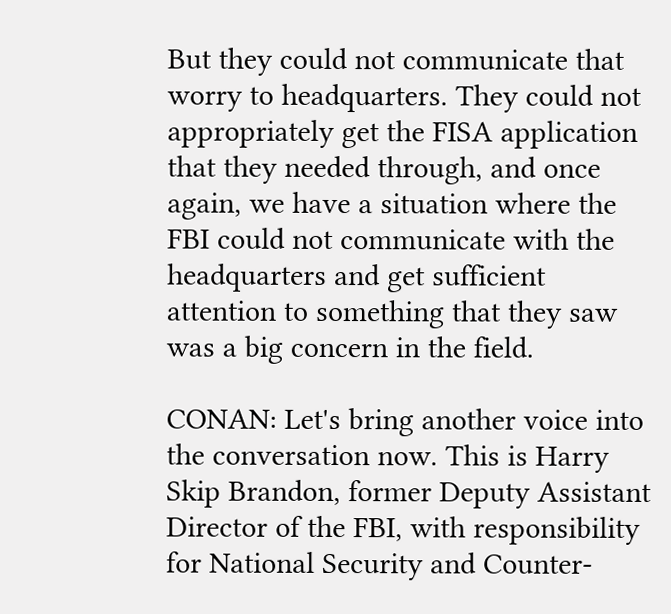But they could not communicate that worry to headquarters. They could not appropriately get the FISA application that they needed through, and once again, we have a situation where the FBI could not communicate with the headquarters and get sufficient attention to something that they saw was a big concern in the field.

CONAN: Let's bring another voice into the conversation now. This is Harry Skip Brandon, former Deputy Assistant Director of the FBI, with responsibility for National Security and Counter-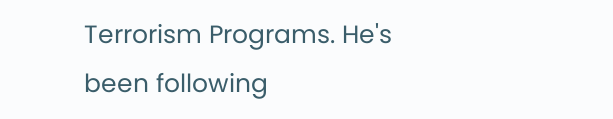Terrorism Programs. He's been following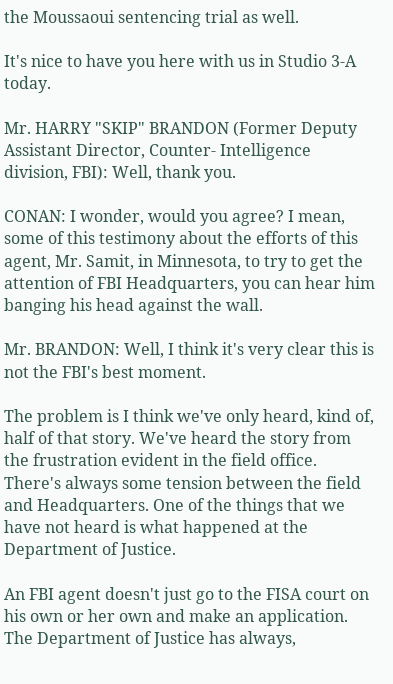the Moussaoui sentencing trial as well.

It's nice to have you here with us in Studio 3-A today.

Mr. HARRY "SKIP" BRANDON (Former Deputy Assistant Director, Counter- Intelligence division, FBI): Well, thank you.

CONAN: I wonder, would you agree? I mean, some of this testimony about the efforts of this agent, Mr. Samit, in Minnesota, to try to get the attention of FBI Headquarters, you can hear him banging his head against the wall.

Mr. BRANDON: Well, I think it's very clear this is not the FBI's best moment.

The problem is I think we've only heard, kind of, half of that story. We've heard the story from the frustration evident in the field office. There's always some tension between the field and Headquarters. One of the things that we have not heard is what happened at the Department of Justice.

An FBI agent doesn't just go to the FISA court on his own or her own and make an application. The Department of Justice has always,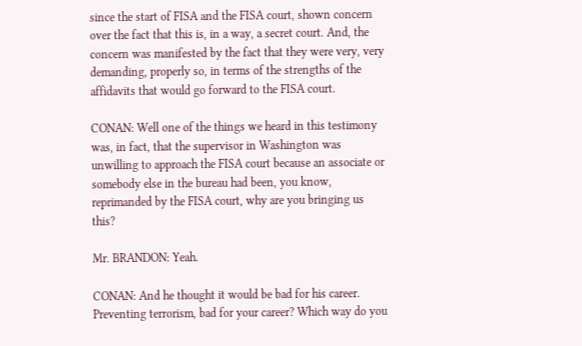since the start of FISA and the FISA court, shown concern over the fact that this is, in a way, a secret court. And, the concern was manifested by the fact that they were very, very demanding, properly so, in terms of the strengths of the affidavits that would go forward to the FISA court.

CONAN: Well one of the things we heard in this testimony was, in fact, that the supervisor in Washington was unwilling to approach the FISA court because an associate or somebody else in the bureau had been, you know, reprimanded by the FISA court, why are you bringing us this?

Mr. BRANDON: Yeah.

CONAN: And he thought it would be bad for his career. Preventing terrorism, bad for your career? Which way do you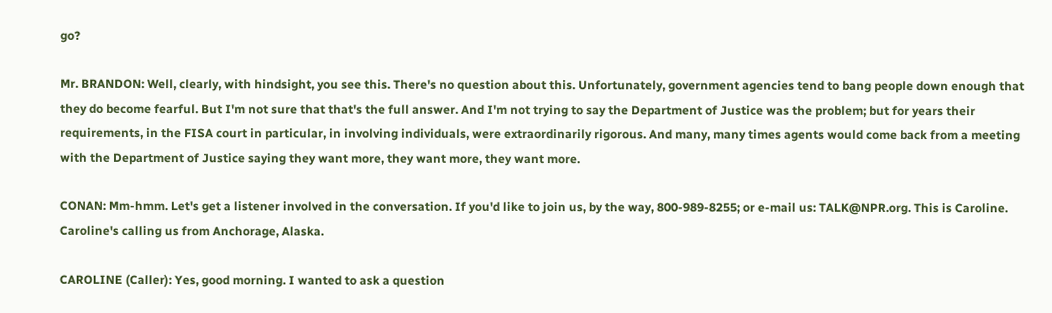go?

Mr. BRANDON: Well, clearly, with hindsight, you see this. There's no question about this. Unfortunately, government agencies tend to bang people down enough that they do become fearful. But I'm not sure that that's the full answer. And I'm not trying to say the Department of Justice was the problem; but for years their requirements, in the FISA court in particular, in involving individuals, were extraordinarily rigorous. And many, many times agents would come back from a meeting with the Department of Justice saying they want more, they want more, they want more.

CONAN: Mm-hmm. Let's get a listener involved in the conversation. If you'd like to join us, by the way, 800-989-8255; or e-mail us: TALK@NPR.org. This is Caroline. Caroline's calling us from Anchorage, Alaska.

CAROLINE (Caller): Yes, good morning. I wanted to ask a question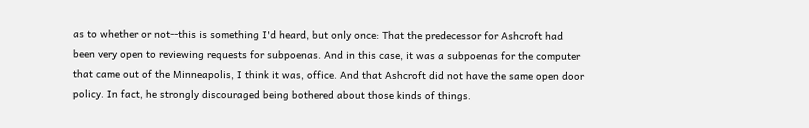as to whether or not--this is something I'd heard, but only once: That the predecessor for Ashcroft had been very open to reviewing requests for subpoenas. And in this case, it was a subpoenas for the computer that came out of the Minneapolis, I think it was, office. And that Ashcroft did not have the same open door policy. In fact, he strongly discouraged being bothered about those kinds of things.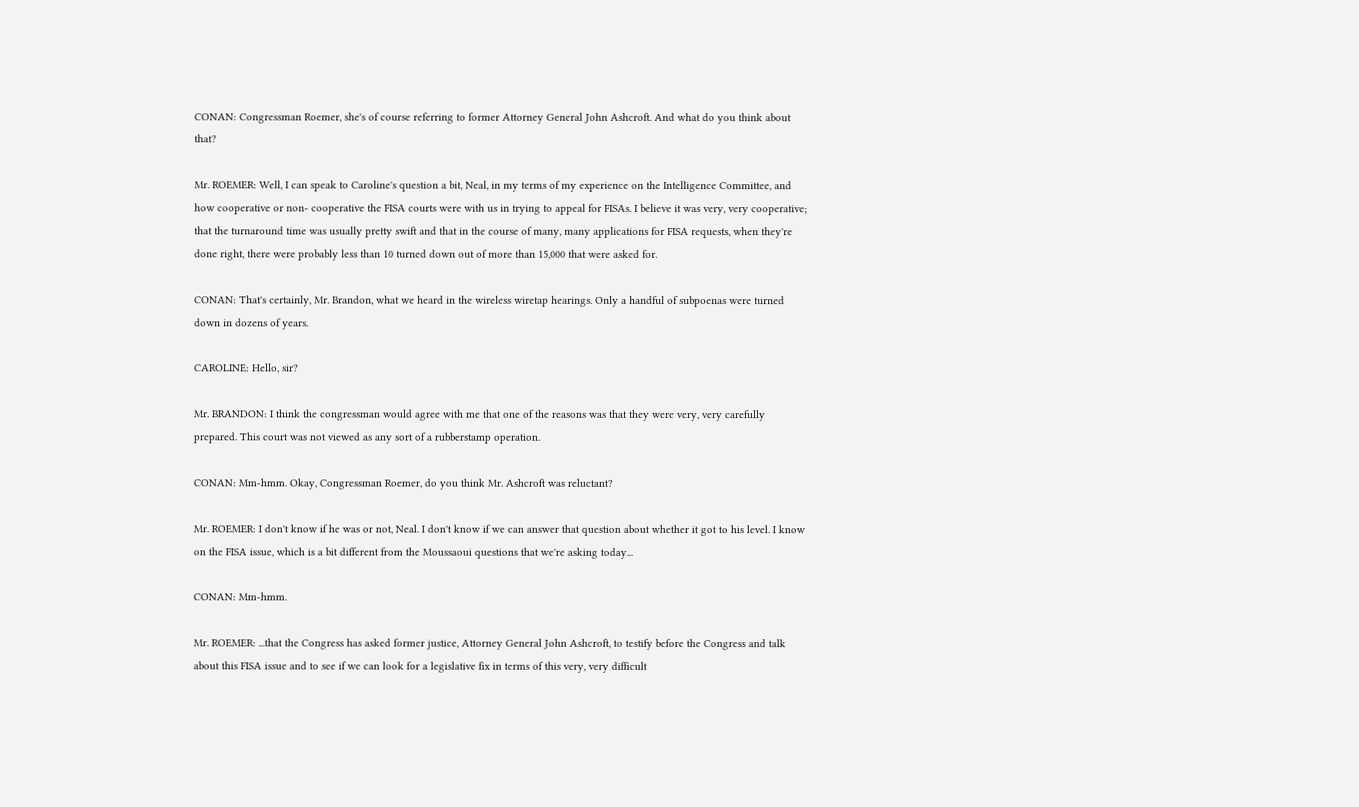CONAN: Congressman Roemer, she's of course referring to former Attorney General John Ashcroft. And what do you think about that?

Mr. ROEMER: Well, I can speak to Caroline's question a bit, Neal, in my terms of my experience on the Intelligence Committee, and how cooperative or non- cooperative the FISA courts were with us in trying to appeal for FISAs. I believe it was very, very cooperative; that the turnaround time was usually pretty swift and that in the course of many, many applications for FISA requests, when they're done right, there were probably less than 10 turned down out of more than 15,000 that were asked for.

CONAN: That's certainly, Mr. Brandon, what we heard in the wireless wiretap hearings. Only a handful of subpoenas were turned down in dozens of years.

CAROLINE: Hello, sir?

Mr. BRANDON: I think the congressman would agree with me that one of the reasons was that they were very, very carefully prepared. This court was not viewed as any sort of a rubberstamp operation.

CONAN: Mm-hmm. Okay, Congressman Roemer, do you think Mr. Ashcroft was reluctant?

Mr. ROEMER: I don't know if he was or not, Neal. I don't know if we can answer that question about whether it got to his level. I know on the FISA issue, which is a bit different from the Moussaoui questions that we're asking today...

CONAN: Mm-hmm.

Mr. ROEMER: ...that the Congress has asked former justice, Attorney General John Ashcroft, to testify before the Congress and talk about this FISA issue and to see if we can look for a legislative fix in terms of this very, very difficult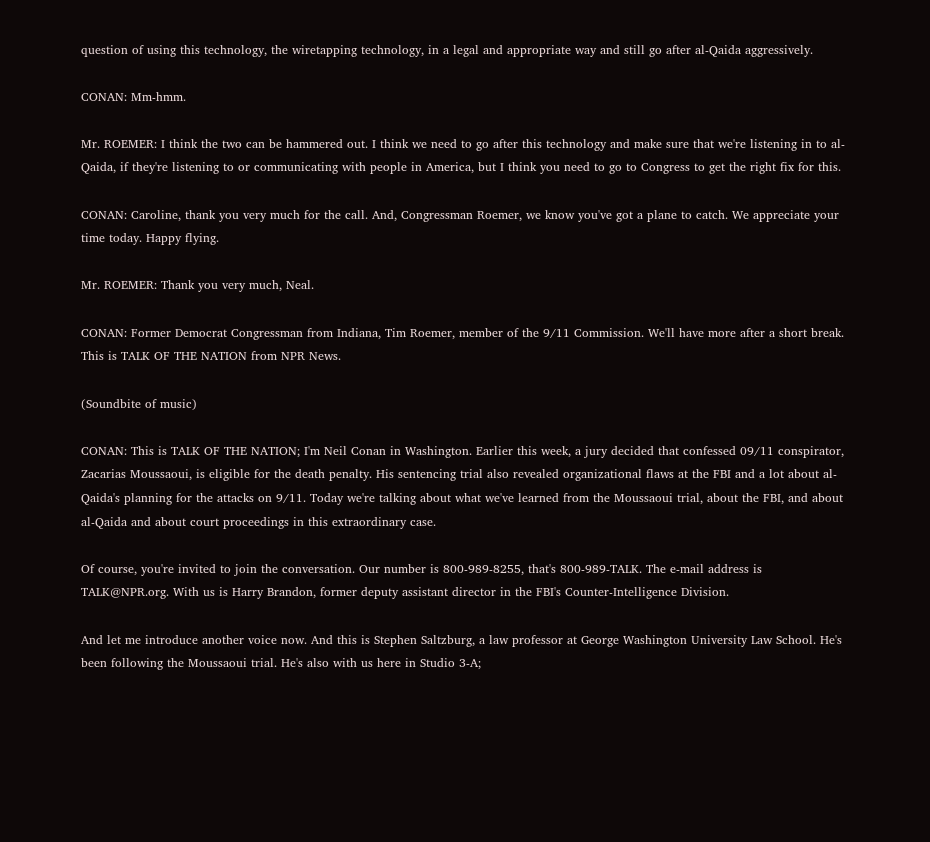question of using this technology, the wiretapping technology, in a legal and appropriate way and still go after al-Qaida aggressively.

CONAN: Mm-hmm.

Mr. ROEMER: I think the two can be hammered out. I think we need to go after this technology and make sure that we're listening in to al-Qaida, if they're listening to or communicating with people in America, but I think you need to go to Congress to get the right fix for this.

CONAN: Caroline, thank you very much for the call. And, Congressman Roemer, we know you've got a plane to catch. We appreciate your time today. Happy flying.

Mr. ROEMER: Thank you very much, Neal.

CONAN: Former Democrat Congressman from Indiana, Tim Roemer, member of the 9/11 Commission. We'll have more after a short break. This is TALK OF THE NATION from NPR News.

(Soundbite of music)

CONAN: This is TALK OF THE NATION; I'm Neil Conan in Washington. Earlier this week, a jury decided that confessed 09/11 conspirator, Zacarias Moussaoui, is eligible for the death penalty. His sentencing trial also revealed organizational flaws at the FBI and a lot about al-Qaida's planning for the attacks on 9/11. Today we're talking about what we've learned from the Moussaoui trial, about the FBI, and about al-Qaida and about court proceedings in this extraordinary case.

Of course, you're invited to join the conversation. Our number is 800-989-8255, that's 800-989-TALK. The e-mail address is TALK@NPR.org. With us is Harry Brandon, former deputy assistant director in the FBI's Counter-Intelligence Division.

And let me introduce another voice now. And this is Stephen Saltzburg, a law professor at George Washington University Law School. He's been following the Moussaoui trial. He's also with us here in Studio 3-A;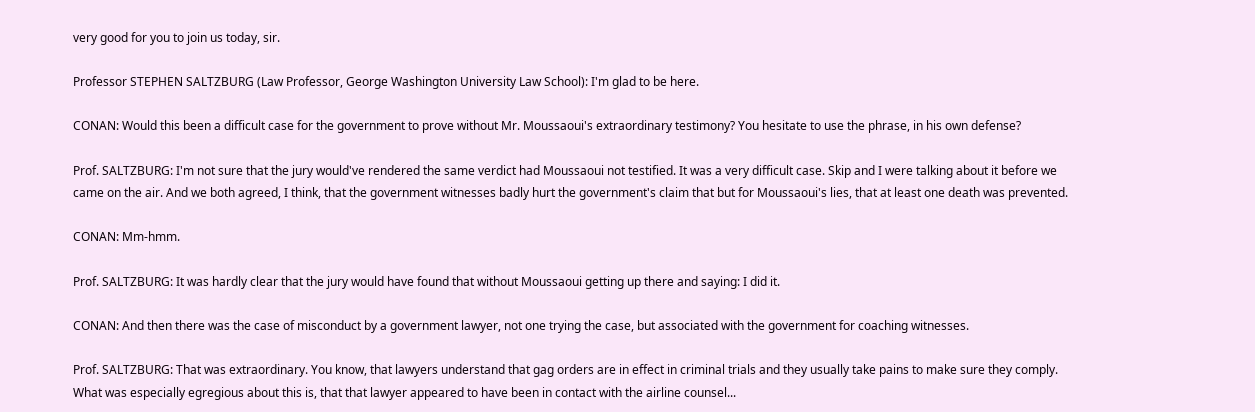very good for you to join us today, sir.

Professor STEPHEN SALTZBURG (Law Professor, George Washington University Law School): I'm glad to be here.

CONAN: Would this been a difficult case for the government to prove without Mr. Moussaoui's extraordinary testimony? You hesitate to use the phrase, in his own defense?

Prof. SALTZBURG: I'm not sure that the jury would've rendered the same verdict had Moussaoui not testified. It was a very difficult case. Skip and I were talking about it before we came on the air. And we both agreed, I think, that the government witnesses badly hurt the government's claim that but for Moussaoui's lies, that at least one death was prevented.

CONAN: Mm-hmm.

Prof. SALTZBURG: It was hardly clear that the jury would have found that without Moussaoui getting up there and saying: I did it.

CONAN: And then there was the case of misconduct by a government lawyer, not one trying the case, but associated with the government for coaching witnesses.

Prof. SALTZBURG: That was extraordinary. You know, that lawyers understand that gag orders are in effect in criminal trials and they usually take pains to make sure they comply. What was especially egregious about this is, that that lawyer appeared to have been in contact with the airline counsel...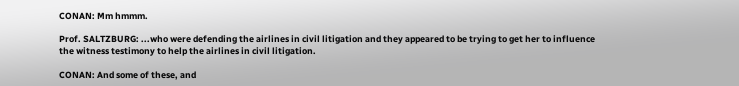CONAN: Mm hmmm.

Prof. SALTZBURG: ...who were defending the airlines in civil litigation and they appeared to be trying to get her to influence the witness testimony to help the airlines in civil litigation.

CONAN: And some of these, and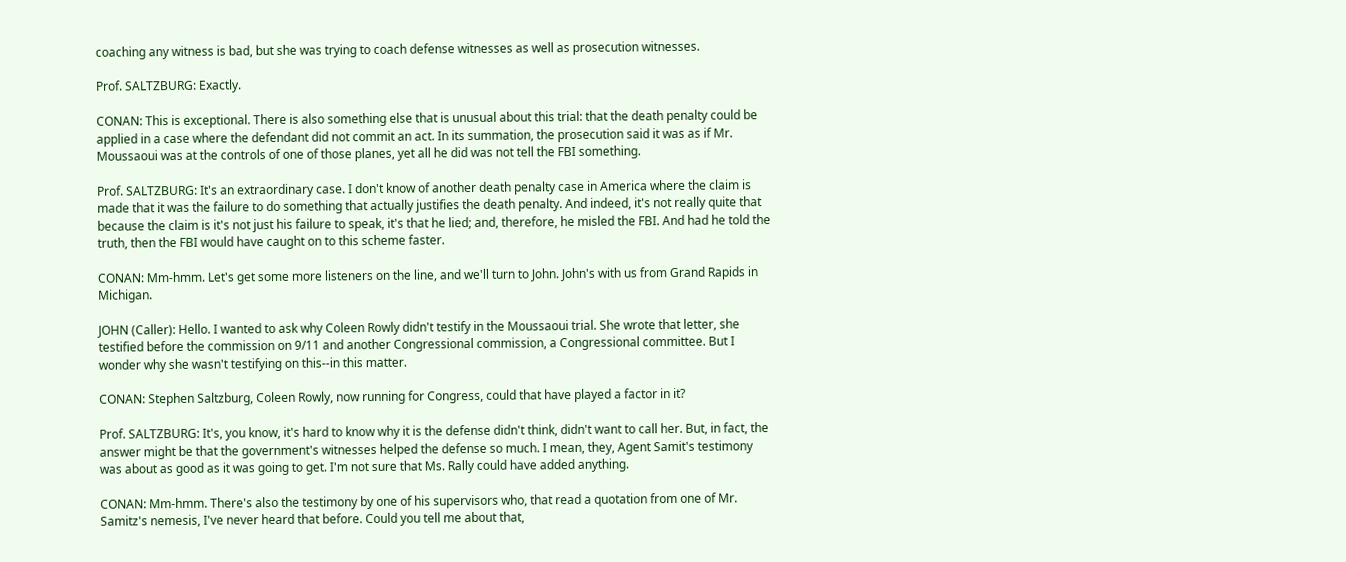coaching any witness is bad, but she was trying to coach defense witnesses as well as prosecution witnesses.

Prof. SALTZBURG: Exactly.

CONAN: This is exceptional. There is also something else that is unusual about this trial: that the death penalty could be applied in a case where the defendant did not commit an act. In its summation, the prosecution said it was as if Mr. Moussaoui was at the controls of one of those planes, yet all he did was not tell the FBI something.

Prof. SALTZBURG: It's an extraordinary case. I don't know of another death penalty case in America where the claim is made that it was the failure to do something that actually justifies the death penalty. And indeed, it's not really quite that because the claim is it's not just his failure to speak, it's that he lied; and, therefore, he misled the FBI. And had he told the truth, then the FBI would have caught on to this scheme faster.

CONAN: Mm-hmm. Let's get some more listeners on the line, and we'll turn to John. John's with us from Grand Rapids in Michigan.

JOHN (Caller): Hello. I wanted to ask why Coleen Rowly didn't testify in the Moussaoui trial. She wrote that letter, she testified before the commission on 9/11 and another Congressional commission, a Congressional committee. But I wonder why she wasn't testifying on this--in this matter.

CONAN: Stephen Saltzburg, Coleen Rowly, now running for Congress, could that have played a factor in it?

Prof. SALTZBURG: It's, you know, it's hard to know why it is the defense didn't think, didn't want to call her. But, in fact, the answer might be that the government's witnesses helped the defense so much. I mean, they, Agent Samit's testimony was about as good as it was going to get. I'm not sure that Ms. Rally could have added anything.

CONAN: Mm-hmm. There's also the testimony by one of his supervisors who, that read a quotation from one of Mr. Samitz's nemesis, I've never heard that before. Could you tell me about that,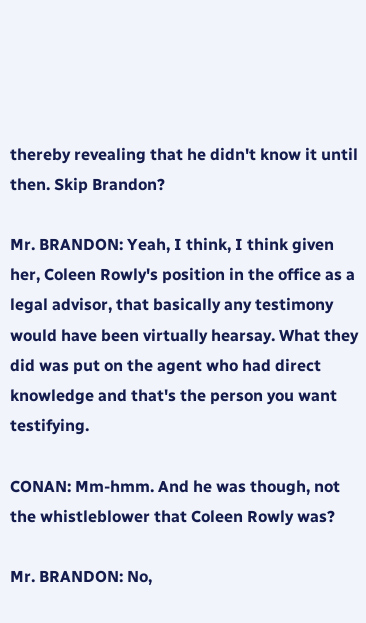thereby revealing that he didn't know it until then. Skip Brandon?

Mr. BRANDON: Yeah, I think, I think given her, Coleen Rowly's position in the office as a legal advisor, that basically any testimony would have been virtually hearsay. What they did was put on the agent who had direct knowledge and that's the person you want testifying.

CONAN: Mm-hmm. And he was though, not the whistleblower that Coleen Rowly was?

Mr. BRANDON: No,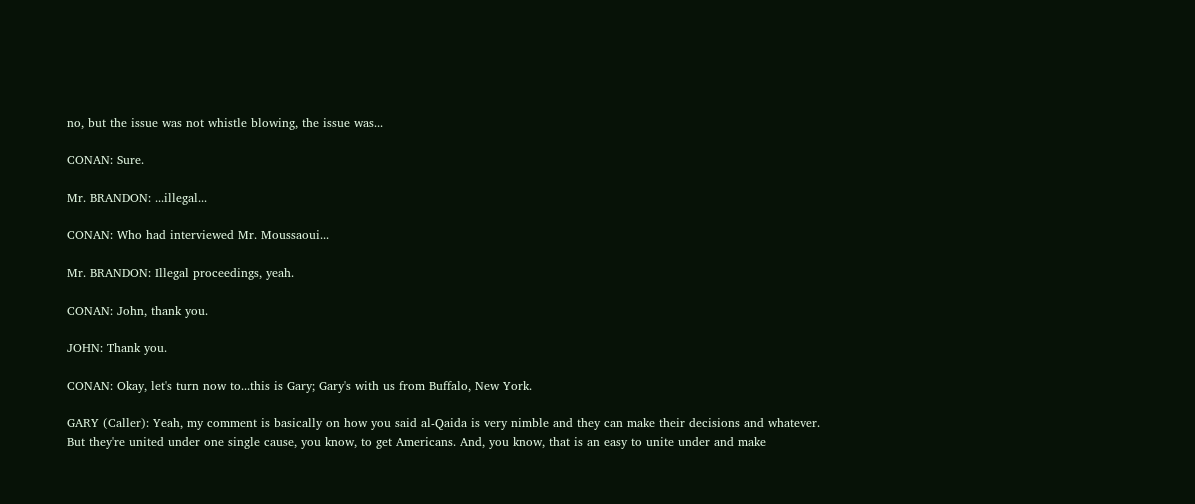no, but the issue was not whistle blowing, the issue was...

CONAN: Sure.

Mr. BRANDON: ...illegal...

CONAN: Who had interviewed Mr. Moussaoui...

Mr. BRANDON: Illegal proceedings, yeah.

CONAN: John, thank you.

JOHN: Thank you.

CONAN: Okay, let's turn now to...this is Gary; Gary's with us from Buffalo, New York.

GARY (Caller): Yeah, my comment is basically on how you said al-Qaida is very nimble and they can make their decisions and whatever. But they're united under one single cause, you know, to get Americans. And, you know, that is an easy to unite under and make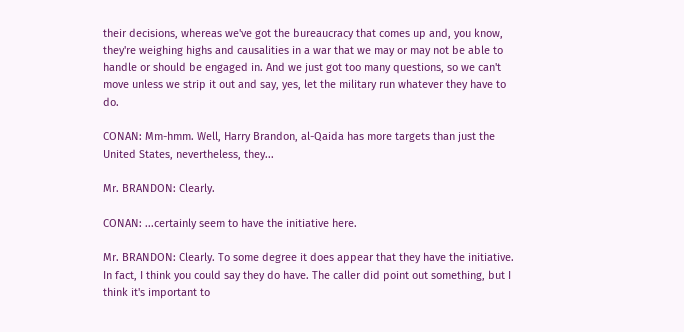their decisions, whereas we've got the bureaucracy that comes up and, you know, they're weighing highs and causalities in a war that we may or may not be able to handle or should be engaged in. And we just got too many questions, so we can't move unless we strip it out and say, yes, let the military run whatever they have to do.

CONAN: Mm-hmm. Well, Harry Brandon, al-Qaida has more targets than just the United States, nevertheless, they...

Mr. BRANDON: Clearly.

CONAN: ...certainly seem to have the initiative here.

Mr. BRANDON: Clearly. To some degree it does appear that they have the initiative. In fact, I think you could say they do have. The caller did point out something, but I think it's important to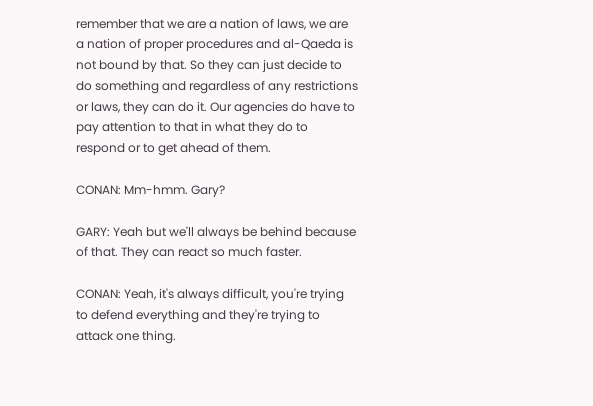remember that we are a nation of laws, we are a nation of proper procedures and al-Qaeda is not bound by that. So they can just decide to do something and regardless of any restrictions or laws, they can do it. Our agencies do have to pay attention to that in what they do to respond or to get ahead of them.

CONAN: Mm-hmm. Gary?

GARY: Yeah but we'll always be behind because of that. They can react so much faster.

CONAN: Yeah, it's always difficult, you're trying to defend everything and they're trying to attack one thing.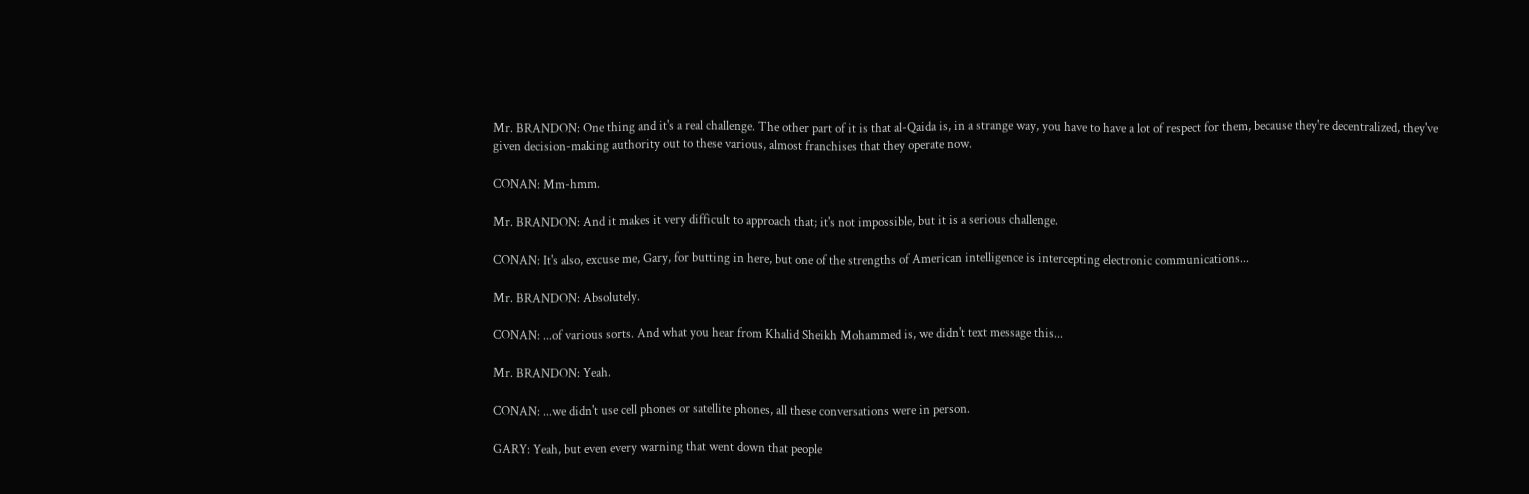Mr. BRANDON: One thing and it's a real challenge. The other part of it is that al-Qaida is, in a strange way, you have to have a lot of respect for them, because they're decentralized, they've given decision-making authority out to these various, almost franchises that they operate now.

CONAN: Mm-hmm.

Mr. BRANDON: And it makes it very difficult to approach that; it's not impossible, but it is a serious challenge.

CONAN: It's also, excuse me, Gary, for butting in here, but one of the strengths of American intelligence is intercepting electronic communications...

Mr. BRANDON: Absolutely.

CONAN: ...of various sorts. And what you hear from Khalid Sheikh Mohammed is, we didn't text message this...

Mr. BRANDON: Yeah.

CONAN: ...we didn't use cell phones or satellite phones, all these conversations were in person.

GARY: Yeah, but even every warning that went down that people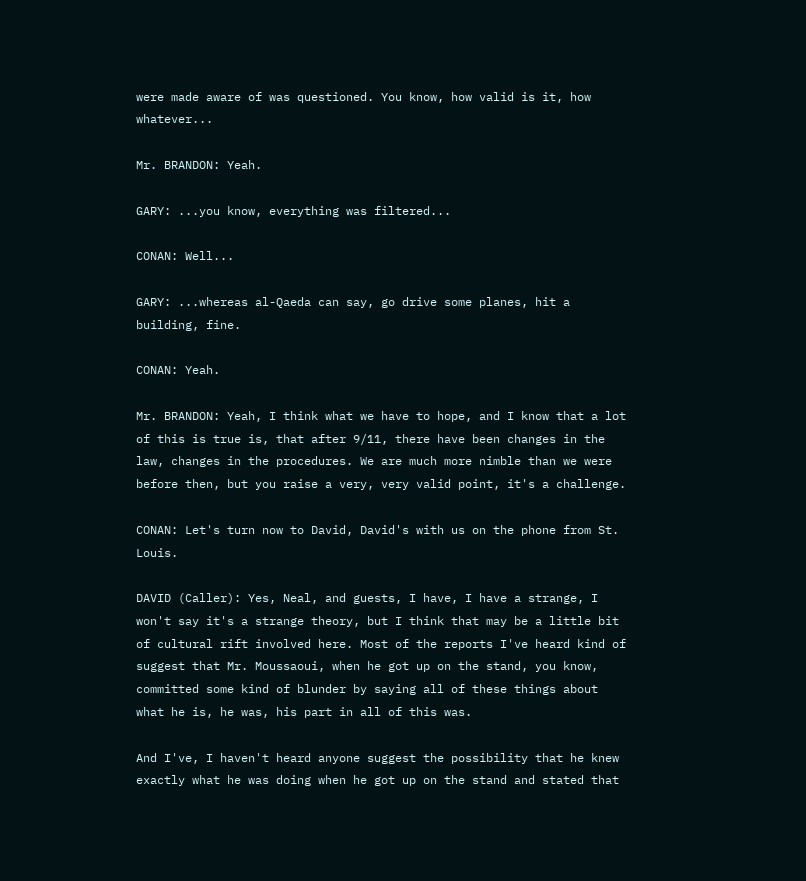were made aware of was questioned. You know, how valid is it, how whatever...

Mr. BRANDON: Yeah.

GARY: ...you know, everything was filtered...

CONAN: Well...

GARY: ...whereas al-Qaeda can say, go drive some planes, hit a building, fine.

CONAN: Yeah.

Mr. BRANDON: Yeah, I think what we have to hope, and I know that a lot of this is true is, that after 9/11, there have been changes in the law, changes in the procedures. We are much more nimble than we were before then, but you raise a very, very valid point, it's a challenge.

CONAN: Let's turn now to David, David's with us on the phone from St. Louis.

DAVID (Caller): Yes, Neal, and guests, I have, I have a strange, I won't say it's a strange theory, but I think that may be a little bit of cultural rift involved here. Most of the reports I've heard kind of suggest that Mr. Moussaoui, when he got up on the stand, you know, committed some kind of blunder by saying all of these things about what he is, he was, his part in all of this was.

And I've, I haven't heard anyone suggest the possibility that he knew exactly what he was doing when he got up on the stand and stated that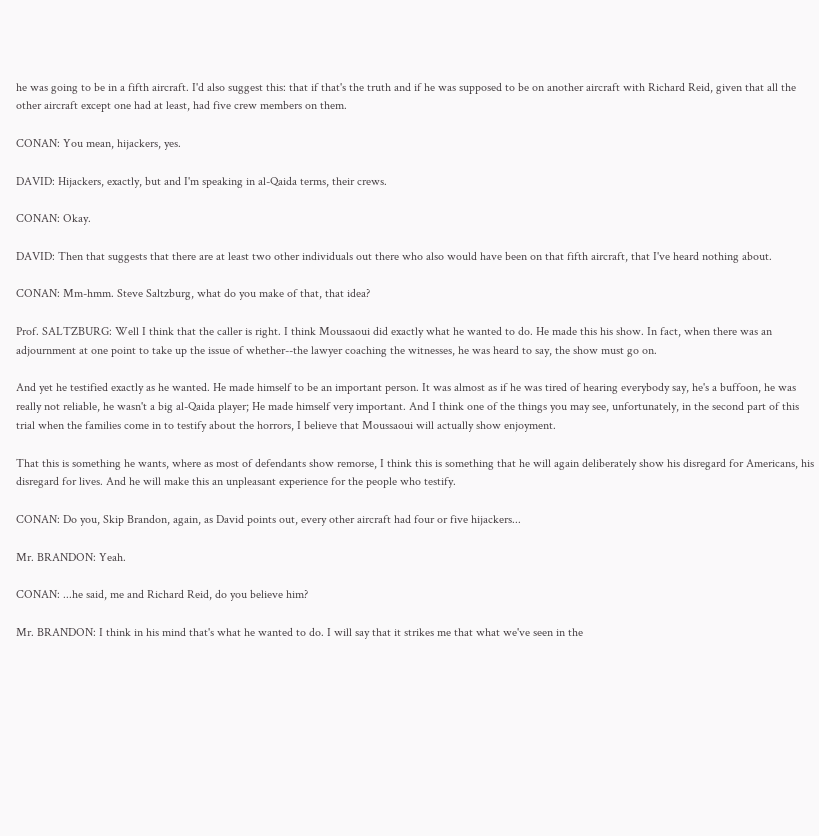he was going to be in a fifth aircraft. I'd also suggest this: that if that's the truth and if he was supposed to be on another aircraft with Richard Reid, given that all the other aircraft except one had at least, had five crew members on them.

CONAN: You mean, hijackers, yes.

DAVID: Hijackers, exactly, but and I'm speaking in al-Qaida terms, their crews.

CONAN: Okay.

DAVID: Then that suggests that there are at least two other individuals out there who also would have been on that fifth aircraft, that I've heard nothing about.

CONAN: Mm-hmm. Steve Saltzburg, what do you make of that, that idea?

Prof. SALTZBURG: Well I think that the caller is right. I think Moussaoui did exactly what he wanted to do. He made this his show. In fact, when there was an adjournment at one point to take up the issue of whether--the lawyer coaching the witnesses, he was heard to say, the show must go on.

And yet he testified exactly as he wanted. He made himself to be an important person. It was almost as if he was tired of hearing everybody say, he's a buffoon, he was really not reliable, he wasn't a big al-Qaida player; He made himself very important. And I think one of the things you may see, unfortunately, in the second part of this trial when the families come in to testify about the horrors, I believe that Moussaoui will actually show enjoyment.

That this is something he wants, where as most of defendants show remorse, I think this is something that he will again deliberately show his disregard for Americans, his disregard for lives. And he will make this an unpleasant experience for the people who testify.

CONAN: Do you, Skip Brandon, again, as David points out, every other aircraft had four or five hijackers...

Mr. BRANDON: Yeah.

CONAN: ...he said, me and Richard Reid, do you believe him?

Mr. BRANDON: I think in his mind that's what he wanted to do. I will say that it strikes me that what we've seen in the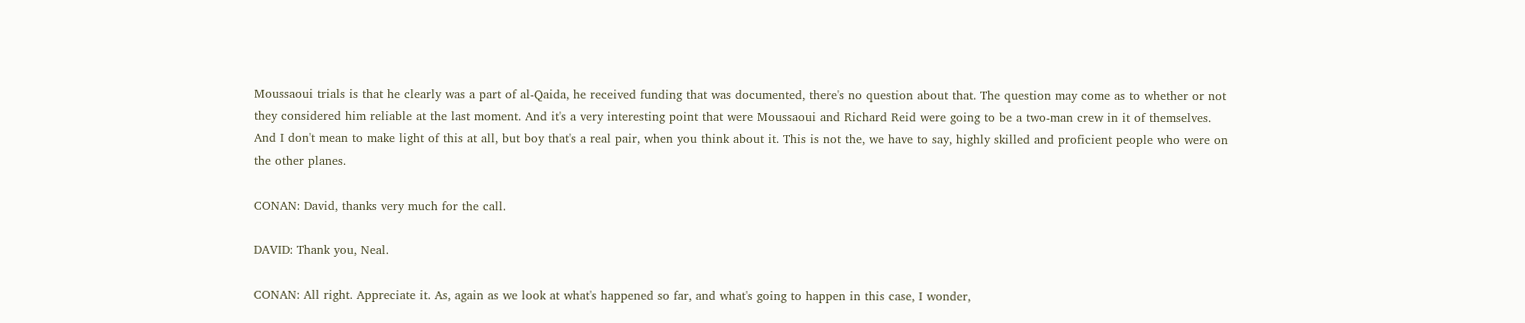Moussaoui trials is that he clearly was a part of al-Qaida, he received funding that was documented, there's no question about that. The question may come as to whether or not they considered him reliable at the last moment. And it's a very interesting point that were Moussaoui and Richard Reid were going to be a two-man crew in it of themselves. And I don't mean to make light of this at all, but boy that's a real pair, when you think about it. This is not the, we have to say, highly skilled and proficient people who were on the other planes.

CONAN: David, thanks very much for the call.

DAVID: Thank you, Neal.

CONAN: All right. Appreciate it. As, again as we look at what's happened so far, and what's going to happen in this case, I wonder,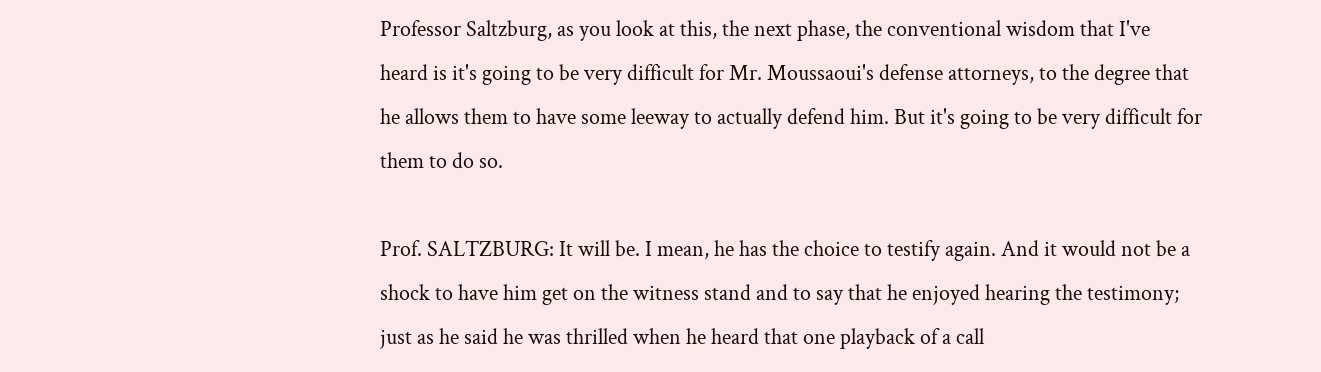Professor Saltzburg, as you look at this, the next phase, the conventional wisdom that I've heard is it's going to be very difficult for Mr. Moussaoui's defense attorneys, to the degree that he allows them to have some leeway to actually defend him. But it's going to be very difficult for them to do so.

Prof. SALTZBURG: It will be. I mean, he has the choice to testify again. And it would not be a shock to have him get on the witness stand and to say that he enjoyed hearing the testimony; just as he said he was thrilled when he heard that one playback of a call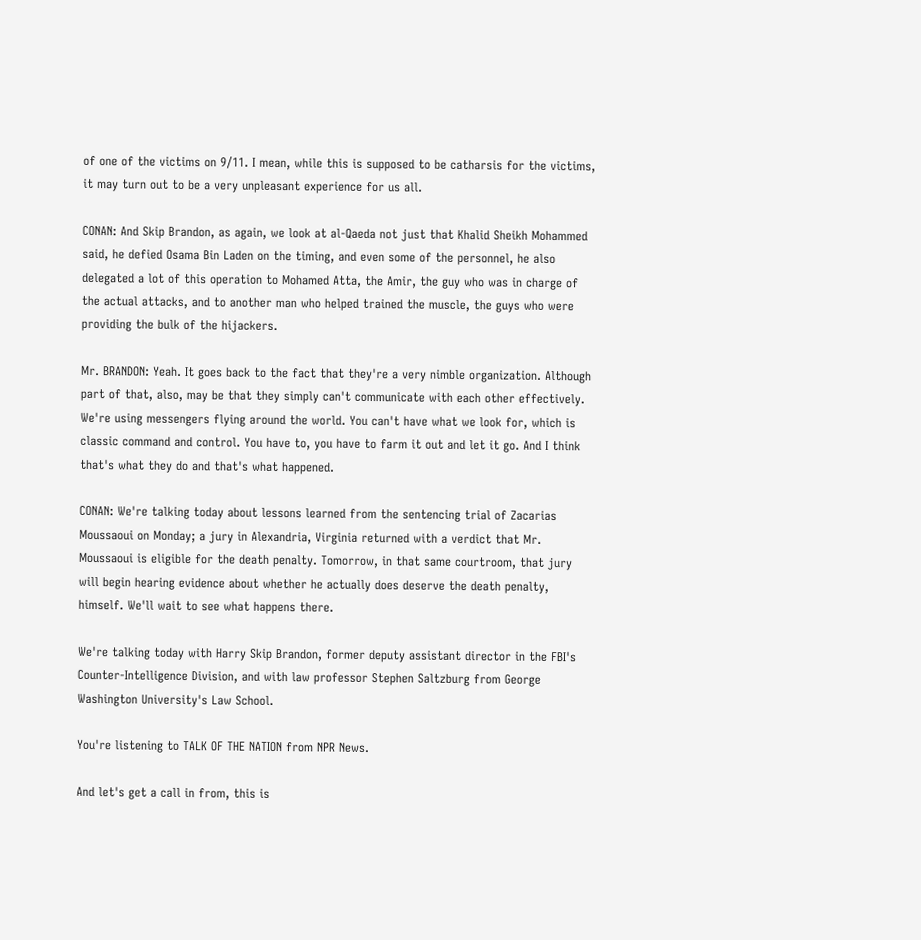of one of the victims on 9/11. I mean, while this is supposed to be catharsis for the victims, it may turn out to be a very unpleasant experience for us all.

CONAN: And Skip Brandon, as again, we look at al-Qaeda not just that Khalid Sheikh Mohammed said, he defied Osama Bin Laden on the timing, and even some of the personnel, he also delegated a lot of this operation to Mohamed Atta, the Amir, the guy who was in charge of the actual attacks, and to another man who helped trained the muscle, the guys who were providing the bulk of the hijackers.

Mr. BRANDON: Yeah. It goes back to the fact that they're a very nimble organization. Although part of that, also, may be that they simply can't communicate with each other effectively. We're using messengers flying around the world. You can't have what we look for, which is classic command and control. You have to, you have to farm it out and let it go. And I think that's what they do and that's what happened.

CONAN: We're talking today about lessons learned from the sentencing trial of Zacarias Moussaoui on Monday; a jury in Alexandria, Virginia returned with a verdict that Mr. Moussaoui is eligible for the death penalty. Tomorrow, in that same courtroom, that jury will begin hearing evidence about whether he actually does deserve the death penalty, himself. We'll wait to see what happens there.

We're talking today with Harry Skip Brandon, former deputy assistant director in the FBI's Counter-Intelligence Division, and with law professor Stephen Saltzburg from George Washington University's Law School.

You're listening to TALK OF THE NATION from NPR News.

And let's get a call in from, this is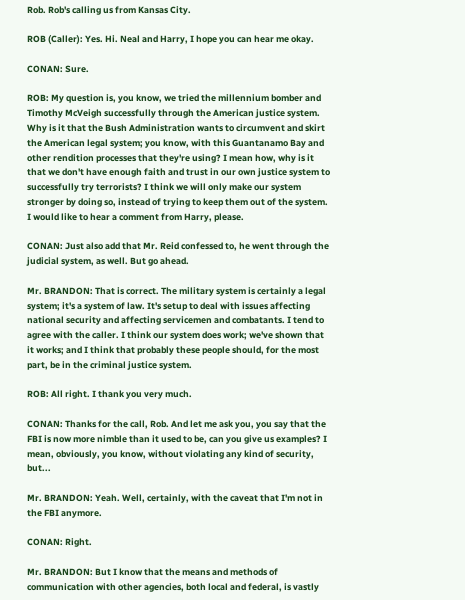Rob. Rob's calling us from Kansas City.

ROB (Caller): Yes. Hi. Neal and Harry, I hope you can hear me okay.

CONAN: Sure.

ROB: My question is, you know, we tried the millennium bomber and Timothy McVeigh successfully through the American justice system. Why is it that the Bush Administration wants to circumvent and skirt the American legal system; you know, with this Guantanamo Bay and other rendition processes that they're using? I mean how, why is it that we don't have enough faith and trust in our own justice system to successfully try terrorists? I think we will only make our system stronger by doing so, instead of trying to keep them out of the system. I would like to hear a comment from Harry, please.

CONAN: Just also add that Mr. Reid confessed to, he went through the judicial system, as well. But go ahead.

Mr. BRANDON: That is correct. The military system is certainly a legal system; it's a system of law. It's setup to deal with issues affecting national security and affecting servicemen and combatants. I tend to agree with the caller. I think our system does work; we've shown that it works; and I think that probably these people should, for the most part, be in the criminal justice system.

ROB: All right. I thank you very much.

CONAN: Thanks for the call, Rob. And let me ask you, you say that the FBI is now more nimble than it used to be, can you give us examples? I mean, obviously, you know, without violating any kind of security, but...

Mr. BRANDON: Yeah. Well, certainly, with the caveat that I'm not in the FBI anymore.

CONAN: Right.

Mr. BRANDON: But I know that the means and methods of communication with other agencies, both local and federal, is vastly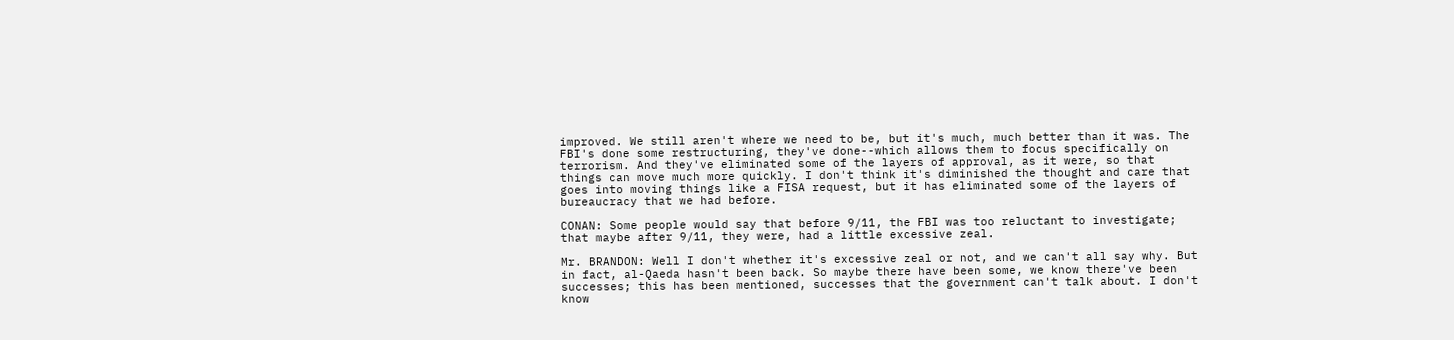improved. We still aren't where we need to be, but it's much, much better than it was. The FBI's done some restructuring, they've done--which allows them to focus specifically on terrorism. And they've eliminated some of the layers of approval, as it were, so that things can move much more quickly. I don't think it's diminished the thought and care that goes into moving things like a FISA request, but it has eliminated some of the layers of bureaucracy that we had before.

CONAN: Some people would say that before 9/11, the FBI was too reluctant to investigate; that maybe after 9/11, they were, had a little excessive zeal.

Mr. BRANDON: Well I don't whether it's excessive zeal or not, and we can't all say why. But in fact, al-Qaeda hasn't been back. So maybe there have been some, we know there've been successes; this has been mentioned, successes that the government can't talk about. I don't know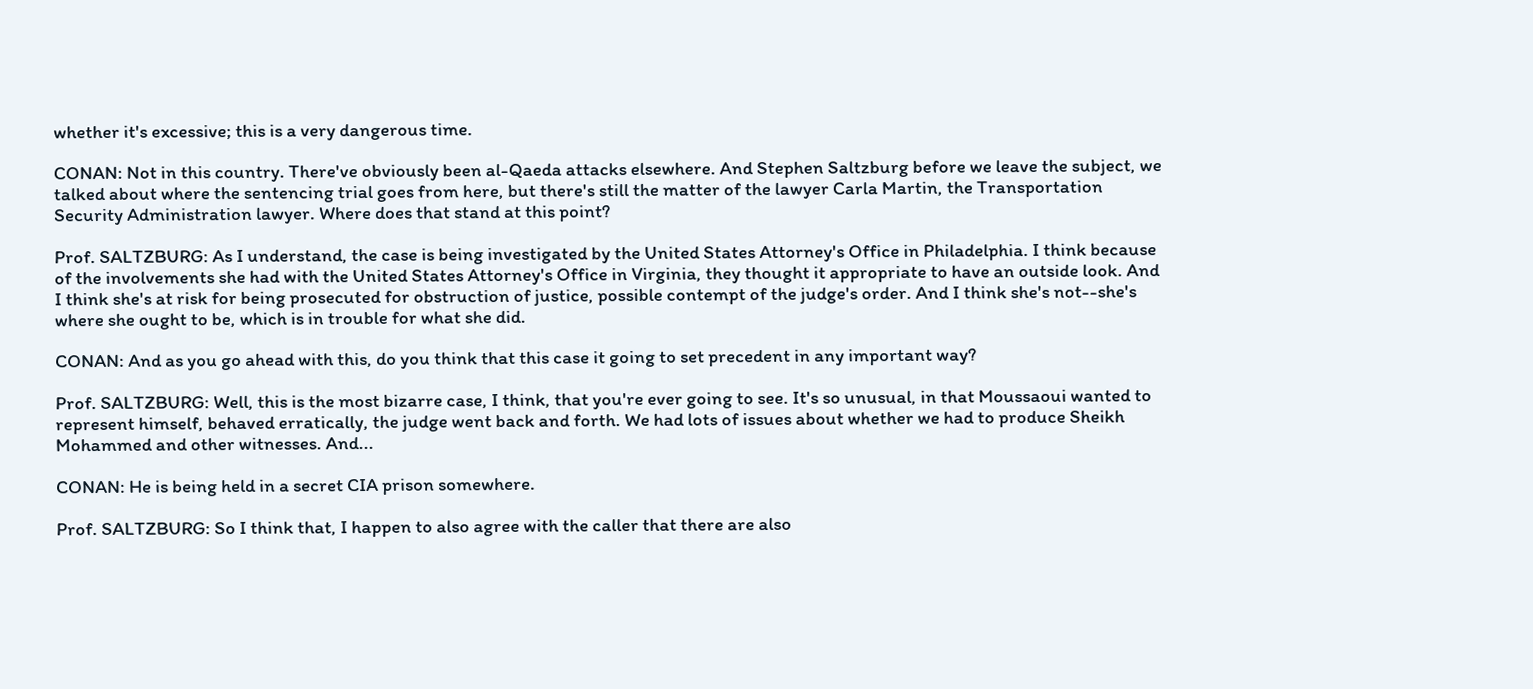whether it's excessive; this is a very dangerous time.

CONAN: Not in this country. There've obviously been al-Qaeda attacks elsewhere. And Stephen Saltzburg before we leave the subject, we talked about where the sentencing trial goes from here, but there's still the matter of the lawyer Carla Martin, the Transportation Security Administration lawyer. Where does that stand at this point?

Prof. SALTZBURG: As I understand, the case is being investigated by the United States Attorney's Office in Philadelphia. I think because of the involvements she had with the United States Attorney's Office in Virginia, they thought it appropriate to have an outside look. And I think she's at risk for being prosecuted for obstruction of justice, possible contempt of the judge's order. And I think she's not--she's where she ought to be, which is in trouble for what she did.

CONAN: And as you go ahead with this, do you think that this case it going to set precedent in any important way?

Prof. SALTZBURG: Well, this is the most bizarre case, I think, that you're ever going to see. It's so unusual, in that Moussaoui wanted to represent himself, behaved erratically, the judge went back and forth. We had lots of issues about whether we had to produce Sheikh Mohammed and other witnesses. And...

CONAN: He is being held in a secret CIA prison somewhere.

Prof. SALTZBURG: So I think that, I happen to also agree with the caller that there are also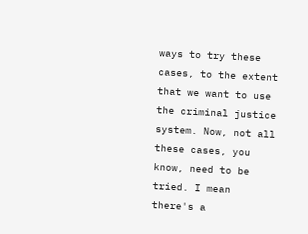ways to try these cases, to the extent that we want to use the criminal justice system. Now, not all these cases, you know, need to be tried. I mean there's a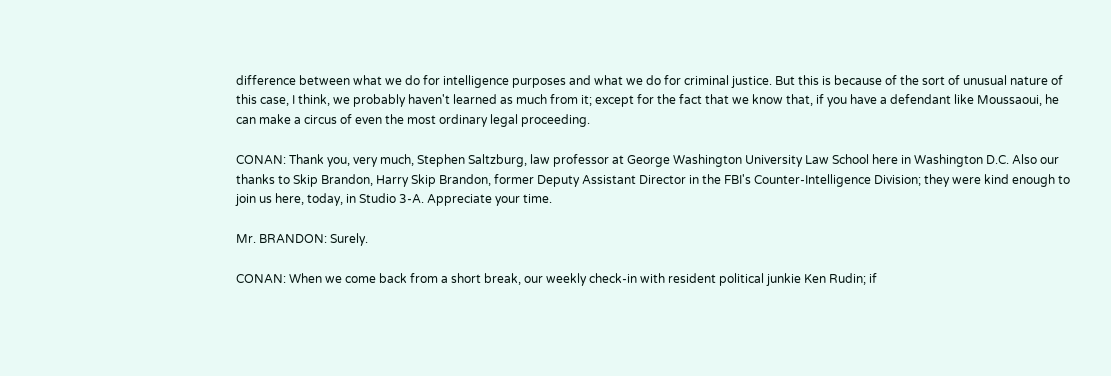difference between what we do for intelligence purposes and what we do for criminal justice. But this is because of the sort of unusual nature of this case, I think, we probably haven't learned as much from it; except for the fact that we know that, if you have a defendant like Moussaoui, he can make a circus of even the most ordinary legal proceeding.

CONAN: Thank you, very much, Stephen Saltzburg, law professor at George Washington University Law School here in Washington D.C. Also our thanks to Skip Brandon, Harry Skip Brandon, former Deputy Assistant Director in the FBI's Counter-Intelligence Division; they were kind enough to join us here, today, in Studio 3-A. Appreciate your time.

Mr. BRANDON: Surely.

CONAN: When we come back from a short break, our weekly check-in with resident political junkie Ken Rudin; if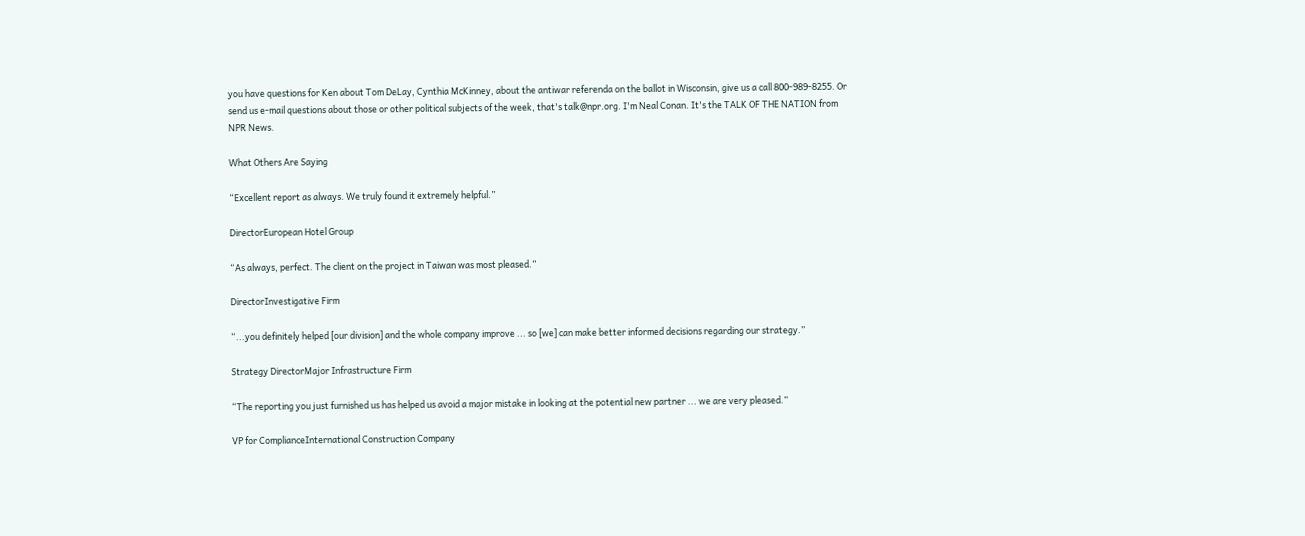you have questions for Ken about Tom DeLay, Cynthia McKinney, about the antiwar referenda on the ballot in Wisconsin, give us a call 800-989-8255. Or send us e-mail questions about those or other political subjects of the week, that's talk@npr.org. I'm Neal Conan. It's the TALK OF THE NATION from NPR News.

What Others Are Saying

“Excellent report as always. We truly found it extremely helpful.”

DirectorEuropean Hotel Group

“As always, perfect. The client on the project in Taiwan was most pleased.”

DirectorInvestigative Firm

“...you definitely helped [our division] and the whole company improve ... so [we] can make better informed decisions regarding our strategy.”

Strategy DirectorMajor Infrastructure Firm

“The reporting you just furnished us has helped us avoid a major mistake in looking at the potential new partner ... we are very pleased.”

VP for ComplianceInternational Construction Company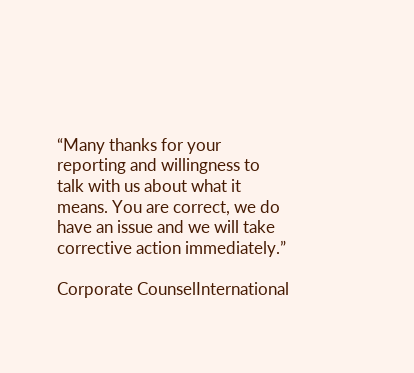“Many thanks for your reporting and willingness to talk with us about what it means. You are correct, we do have an issue and we will take corrective action immediately.”

Corporate CounselInternational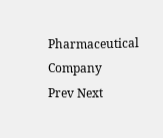Pharmaceutical Company
Prev Next